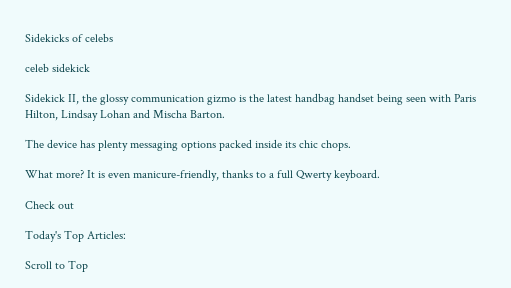Sidekicks of celebs

celeb sidekick

Sidekick II, the glossy communication gizmo is the latest handbag handset being seen with Paris Hilton, Lindsay Lohan and Mischa Barton.

The device has plenty messaging options packed inside its chic chops.

What more? It is even manicure-friendly, thanks to a full Qwerty keyboard.

Check out

Today's Top Articles:

Scroll to Top